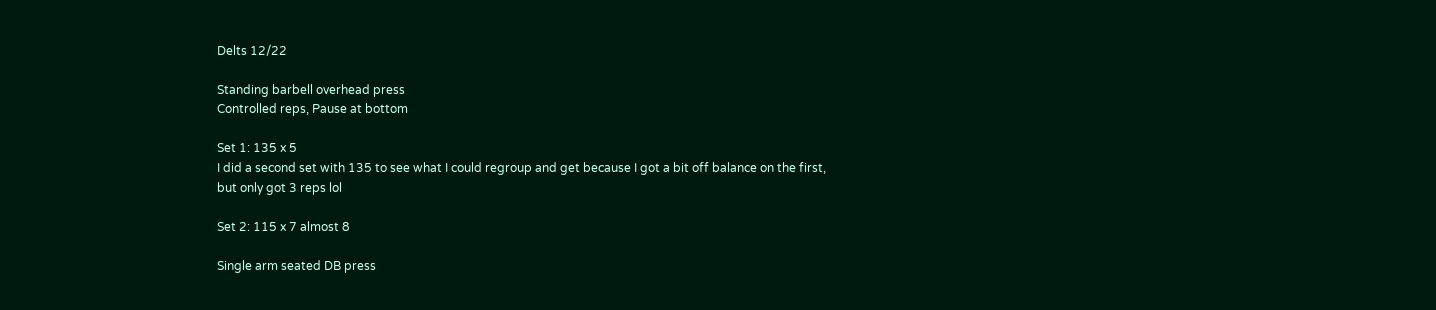Delts 12/22

Standing barbell overhead press
Controlled reps, Pause at bottom

Set 1: 135 x 5
I did a second set with 135 to see what I could regroup and get because I got a bit off balance on the first, but only got 3 reps lol

Set 2: 115 x 7 almost 8

Single arm seated DB press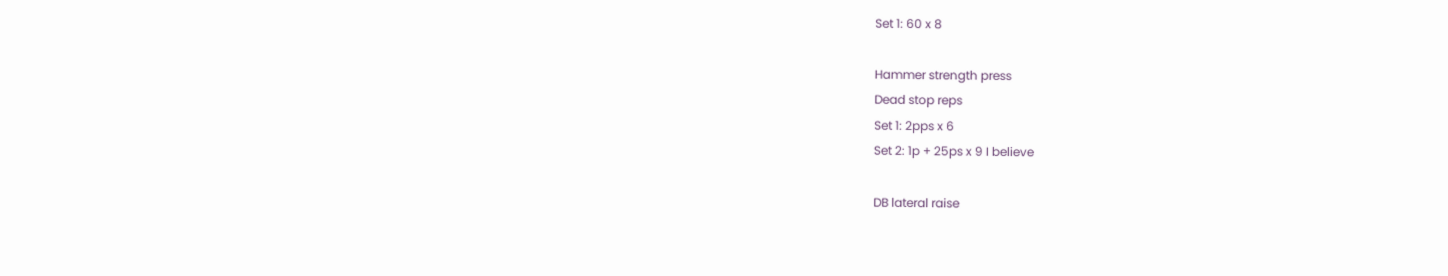Set 1: 60 x 8

Hammer strength press
Dead stop reps
Set 1: 2pps x 6
Set 2: 1p + 25ps x 9 I believe

DB lateral raise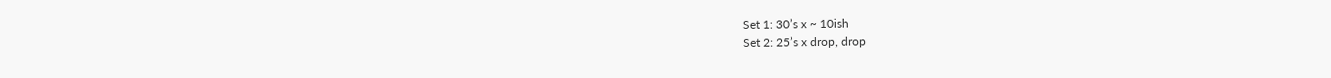Set 1: 30’s x ~ 10ish
Set 2: 25’s x drop, drop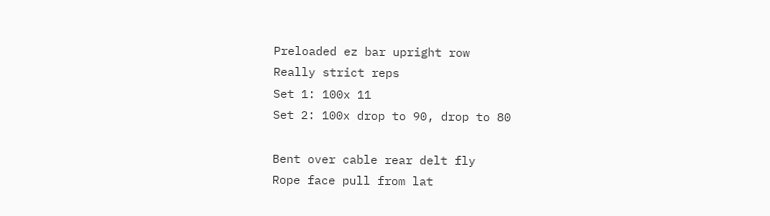Preloaded ez bar upright row
Really strict reps
Set 1: 100x 11
Set 2: 100x drop to 90, drop to 80

Bent over cable rear delt fly
Rope face pull from lat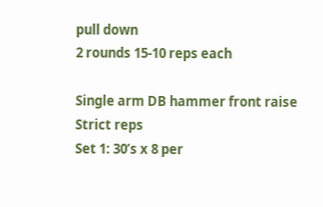pull down
2 rounds 15-10 reps each

Single arm DB hammer front raise
Strict reps
Set 1: 30’s x 8 per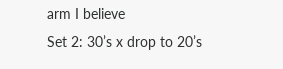arm I believe
Set 2: 30’s x drop to 20’s